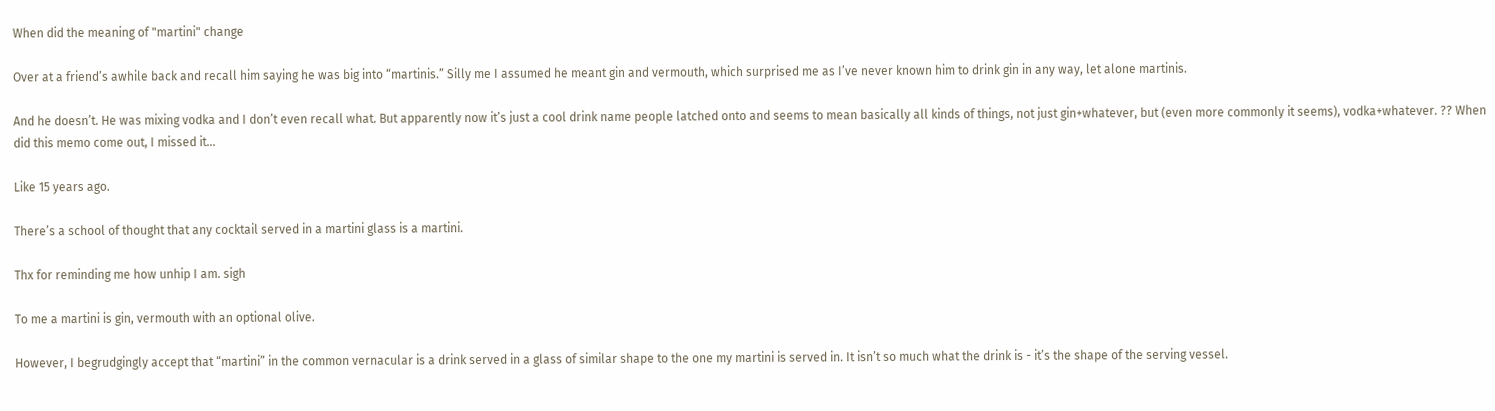When did the meaning of "martini" change

Over at a friend’s awhile back and recall him saying he was big into “martinis.” Silly me I assumed he meant gin and vermouth, which surprised me as I’ve never known him to drink gin in any way, let alone martinis.

And he doesn’t. He was mixing vodka and I don’t even recall what. But apparently now it’s just a cool drink name people latched onto and seems to mean basically all kinds of things, not just gin+whatever, but (even more commonly it seems), vodka+whatever. ?? When did this memo come out, I missed it…

Like 15 years ago.

There’s a school of thought that any cocktail served in a martini glass is a martini.

Thx for reminding me how unhip I am. sigh

To me a martini is gin, vermouth with an optional olive.

However, I begrudgingly accept that “martini” in the common vernacular is a drink served in a glass of similar shape to the one my martini is served in. It isn’t so much what the drink is - it’s the shape of the serving vessel.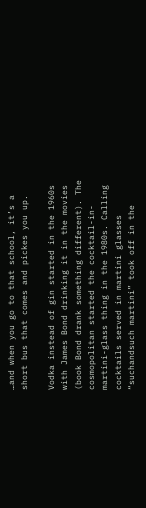…and when you go to that school, it’s a short bus that comes and pickes you up.

Vodka instead of gin started in the 1960s with James Bond drinking it in the movies (book Bond drank something different). The cosmopolitan started the cocktail-in-martini-glass thing in the 1980s. Calling cocktails served in martini glasses “suchandsuch martini” took off in the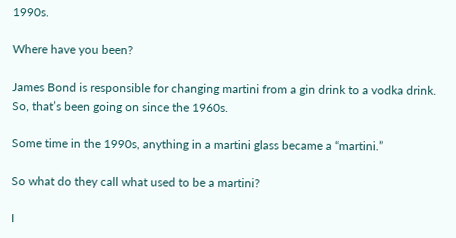1990s.

Where have you been?

James Bond is responsible for changing martini from a gin drink to a vodka drink. So, that’s been going on since the 1960s.

Some time in the 1990s, anything in a martini glass became a “martini.”

So what do they call what used to be a martini?

I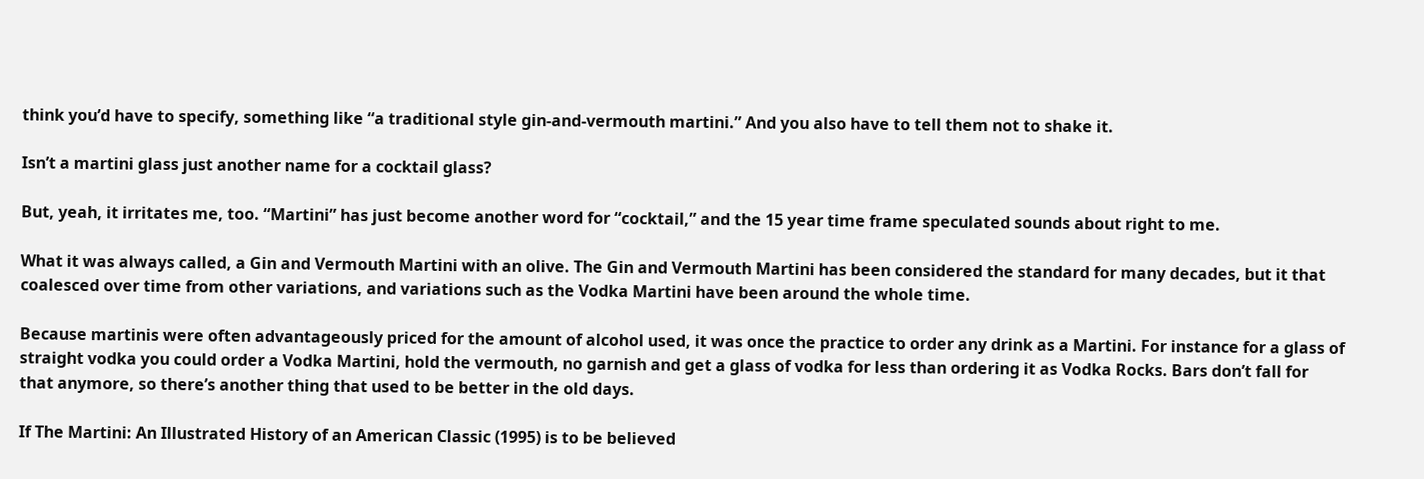think you’d have to specify, something like “a traditional style gin-and-vermouth martini.” And you also have to tell them not to shake it.

Isn’t a martini glass just another name for a cocktail glass?

But, yeah, it irritates me, too. “Martini” has just become another word for “cocktail,” and the 15 year time frame speculated sounds about right to me.

What it was always called, a Gin and Vermouth Martini with an olive. The Gin and Vermouth Martini has been considered the standard for many decades, but it that coalesced over time from other variations, and variations such as the Vodka Martini have been around the whole time.

Because martinis were often advantageously priced for the amount of alcohol used, it was once the practice to order any drink as a Martini. For instance for a glass of straight vodka you could order a Vodka Martini, hold the vermouth, no garnish and get a glass of vodka for less than ordering it as Vodka Rocks. Bars don’t fall for that anymore, so there’s another thing that used to be better in the old days.

If The Martini: An Illustrated History of an American Classic (1995) is to be believed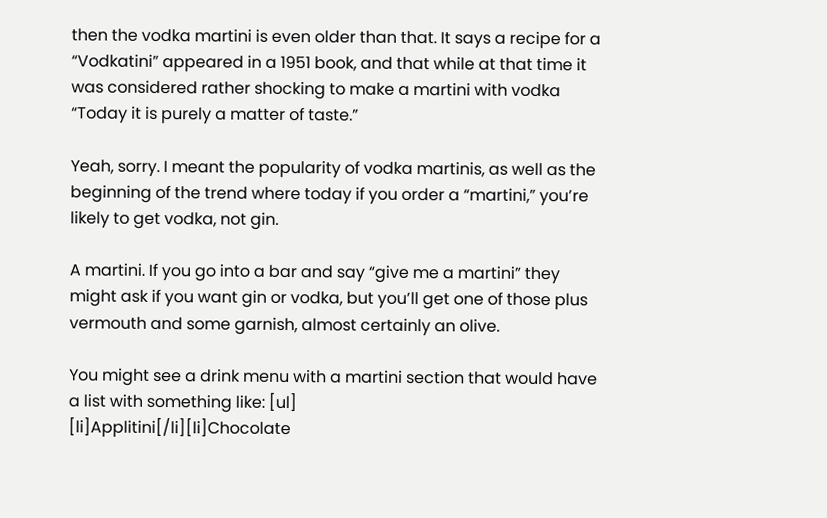then the vodka martini is even older than that. It says a recipe for a “Vodkatini” appeared in a 1951 book, and that while at that time it was considered rather shocking to make a martini with vodka “Today it is purely a matter of taste.”

Yeah, sorry. I meant the popularity of vodka martinis, as well as the beginning of the trend where today if you order a “martini,” you’re likely to get vodka, not gin.

A martini. If you go into a bar and say “give me a martini” they might ask if you want gin or vodka, but you’ll get one of those plus vermouth and some garnish, almost certainly an olive.

You might see a drink menu with a martini section that would have a list with something like: [ul]
[li]Applitini[/li][li]Chocolate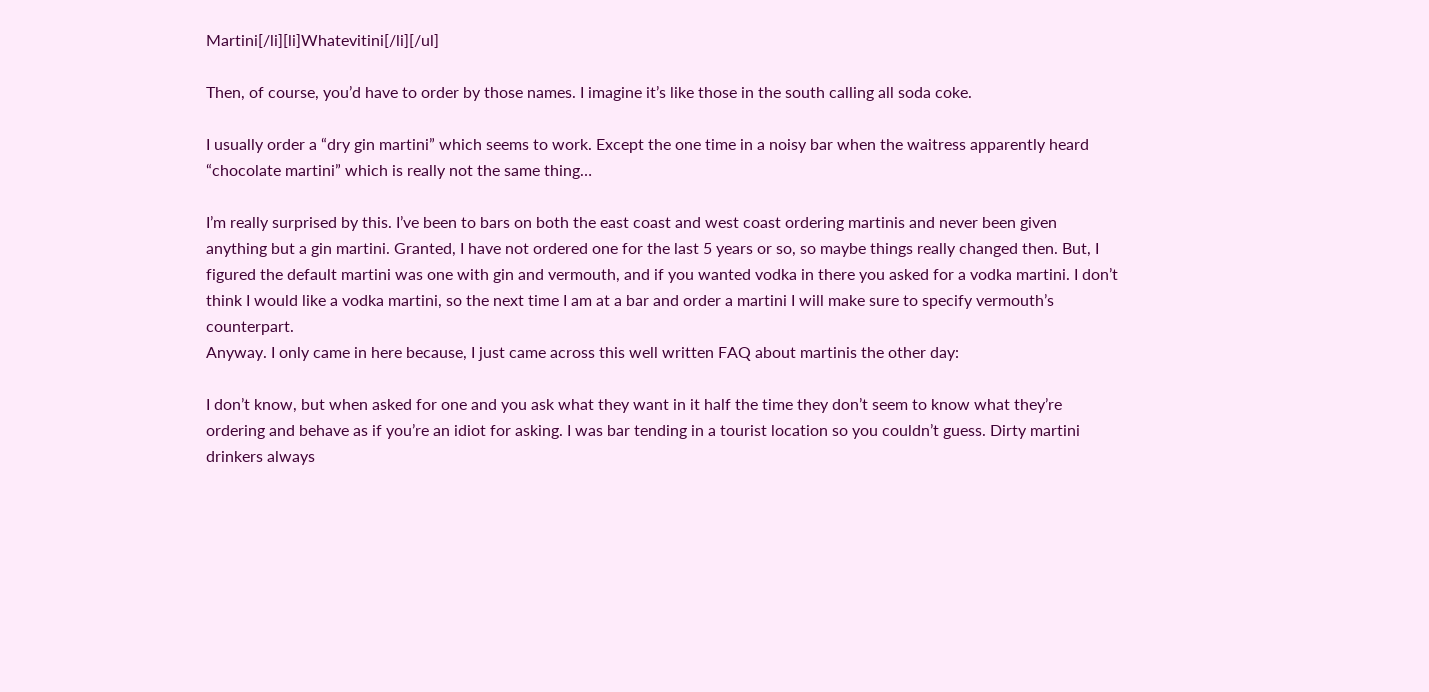Martini[/li][li]Whatevitini[/li][/ul]

Then, of course, you’d have to order by those names. I imagine it’s like those in the south calling all soda coke.

I usually order a “dry gin martini” which seems to work. Except the one time in a noisy bar when the waitress apparently heard “chocolate martini” which is really not the same thing…

I’m really surprised by this. I’ve been to bars on both the east coast and west coast ordering martinis and never been given anything but a gin martini. Granted, I have not ordered one for the last 5 years or so, so maybe things really changed then. But, I figured the default martini was one with gin and vermouth, and if you wanted vodka in there you asked for a vodka martini. I don’t think I would like a vodka martini, so the next time I am at a bar and order a martini I will make sure to specify vermouth’s counterpart.
Anyway. I only came in here because, I just came across this well written FAQ about martinis the other day:

I don’t know, but when asked for one and you ask what they want in it half the time they don’t seem to know what they’re ordering and behave as if you’re an idiot for asking. I was bar tending in a tourist location so you couldn’t guess. Dirty martini drinkers always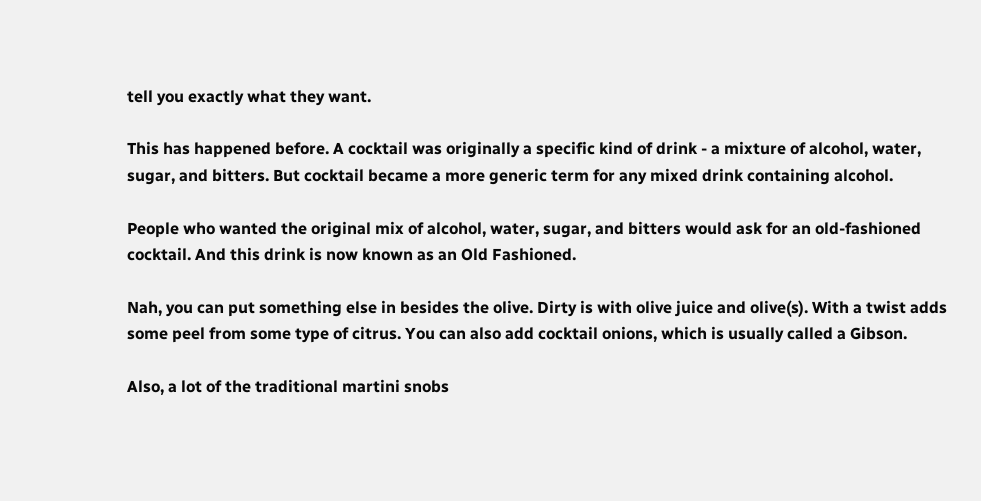tell you exactly what they want.

This has happened before. A cocktail was originally a specific kind of drink - a mixture of alcohol, water, sugar, and bitters. But cocktail became a more generic term for any mixed drink containing alcohol.

People who wanted the original mix of alcohol, water, sugar, and bitters would ask for an old-fashioned cocktail. And this drink is now known as an Old Fashioned.

Nah, you can put something else in besides the olive. Dirty is with olive juice and olive(s). With a twist adds some peel from some type of citrus. You can also add cocktail onions, which is usually called a Gibson.

Also, a lot of the traditional martini snobs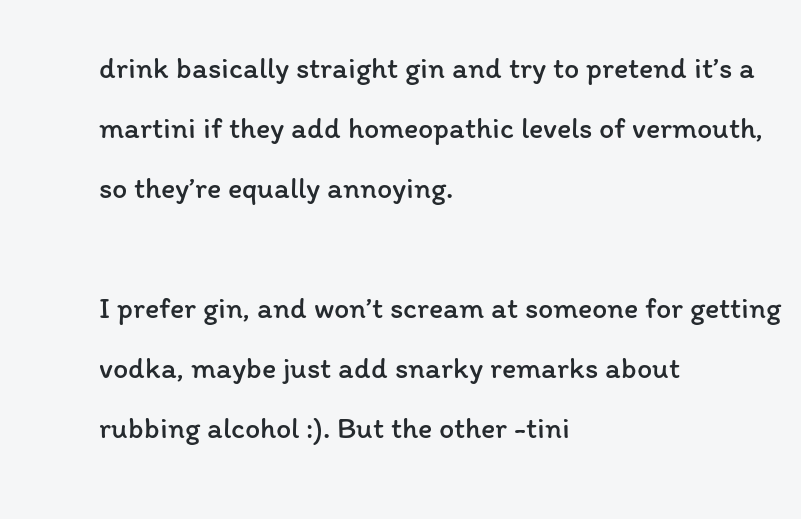drink basically straight gin and try to pretend it’s a martini if they add homeopathic levels of vermouth, so they’re equally annoying.

I prefer gin, and won’t scream at someone for getting vodka, maybe just add snarky remarks about rubbing alcohol :). But the other -tini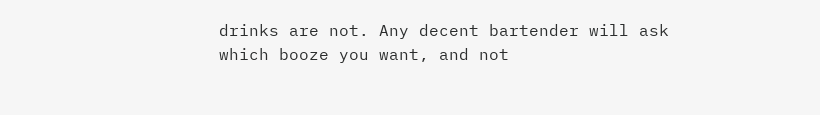drinks are not. Any decent bartender will ask which booze you want, and not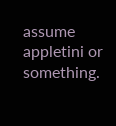assume appletini or something.